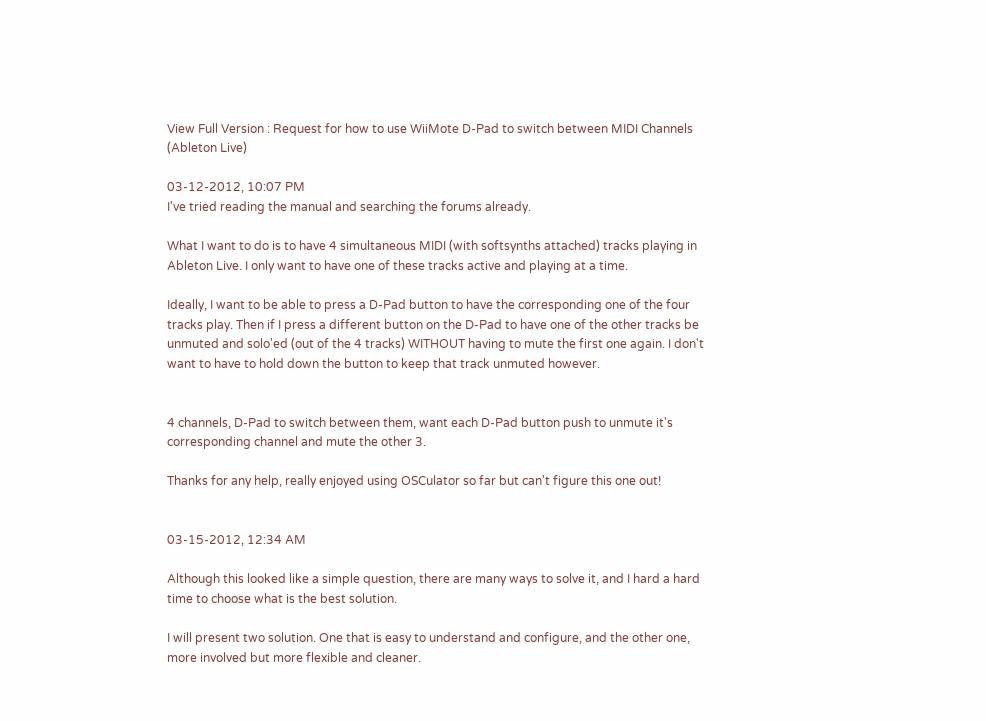View Full Version : Request for how to use WiiMote D-Pad to switch between MIDI Channels (Ableton Live)

03-12-2012, 10:07 PM
I've tried reading the manual and searching the forums already.

What I want to do is to have 4 simultaneous MIDI (with softsynths attached) tracks playing in Ableton Live. I only want to have one of these tracks active and playing at a time.

Ideally, I want to be able to press a D-Pad button to have the corresponding one of the four tracks play. Then if I press a different button on the D-Pad to have one of the other tracks be unmuted and solo'ed (out of the 4 tracks) WITHOUT having to mute the first one again. I don't want to have to hold down the button to keep that track unmuted however.


4 channels, D-Pad to switch between them, want each D-Pad button push to unmute it's corresponding channel and mute the other 3.

Thanks for any help, really enjoyed using OSCulator so far but can't figure this one out!


03-15-2012, 12:34 AM

Although this looked like a simple question, there are many ways to solve it, and I hard a hard time to choose what is the best solution.

I will present two solution. One that is easy to understand and configure, and the other one, more involved but more flexible and cleaner.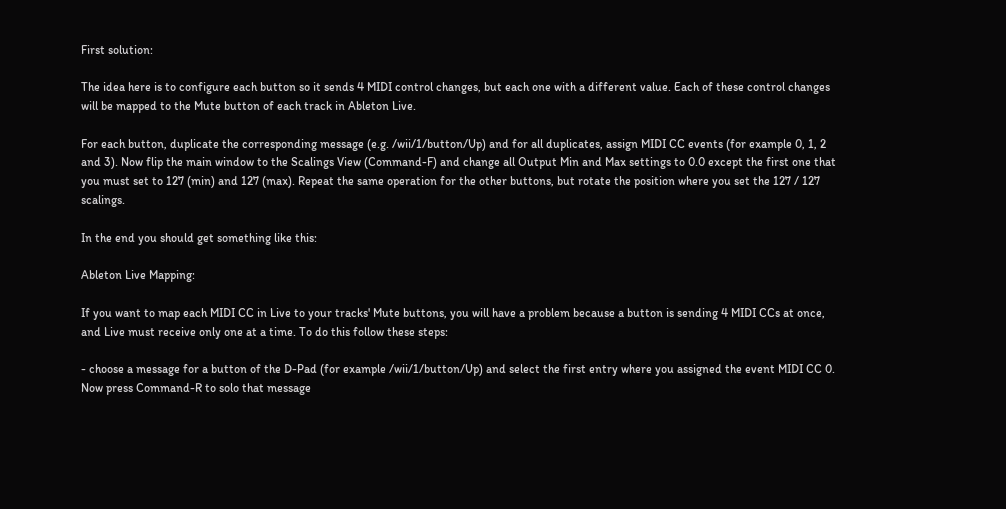First solution:

The idea here is to configure each button so it sends 4 MIDI control changes, but each one with a different value. Each of these control changes will be mapped to the Mute button of each track in Ableton Live.

For each button, duplicate the corresponding message (e.g. /wii/1/button/Up) and for all duplicates, assign MIDI CC events (for example 0, 1, 2 and 3). Now flip the main window to the Scalings View (Command-F) and change all Output Min and Max settings to 0.0 except the first one that you must set to 127 (min) and 127 (max). Repeat the same operation for the other buttons, but rotate the position where you set the 127 / 127 scalings.

In the end you should get something like this:

Ableton Live Mapping:

If you want to map each MIDI CC in Live to your tracks' Mute buttons, you will have a problem because a button is sending 4 MIDI CCs at once, and Live must receive only one at a time. To do this follow these steps:

- choose a message for a button of the D-Pad (for example /wii/1/button/Up) and select the first entry where you assigned the event MIDI CC 0. Now press Command-R to solo that message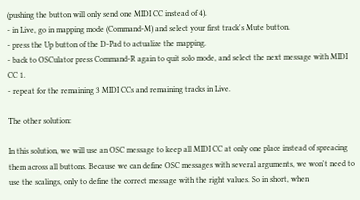(pushing the button will only send one MIDI CC instead of 4).
- in Live, go in mapping mode (Command-M) and select your first track's Mute button.
- press the Up button of the D-Pad to actualize the mapping.
- back to OSCulator press Command-R again to quit solo mode, and select the next message with MIDI CC 1.
- repeat for the remaining 3 MIDI CCs and remaining tracks in Live.

The other solution:

In this solution, we will use an OSC message to keep all MIDI CC at only one place instead of spreacing them across all buttons. Because we can define OSC messages with several arguments, we won't need to use the scalings, only to define the correct message with the right values. So in short, when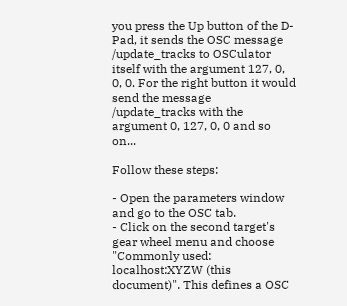you press the Up button of the D-Pad, it sends the OSC message /update_tracks to OSCulator itself with the argument 127, 0, 0, 0. For the right button it would send the message /update_tracks with the argument 0, 127, 0, 0 and so on...

Follow these steps:

- Open the parameters window and go to the OSC tab.
- Click on the second target's gear wheel menu and choose "Commonly used: localhost:XYZW (this document)". This defines a OSC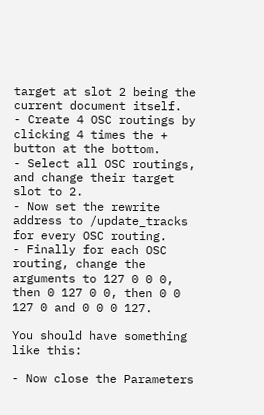target at slot 2 being the current document itself.
- Create 4 OSC routings by clicking 4 times the + button at the bottom.
- Select all OSC routings, and change their target slot to 2.
- Now set the rewrite address to /update_tracks for every OSC routing.
- Finally for each OSC routing, change the arguments to 127 0 0 0, then 0 127 0 0, then 0 0 127 0 and 0 0 0 127.

You should have something like this:

- Now close the Parameters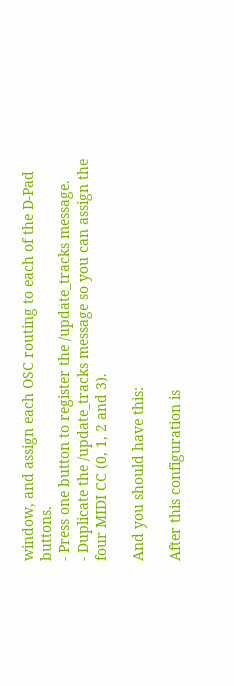window, and assign each OSC routing to each of the D-Pad buttons.
- Press one button to register the /update_tracks message.
- Duplicate the /update_tracks message so you can assign the four MIDI CC (0, 1, 2 and 3).

And you should have this:

After this configuration is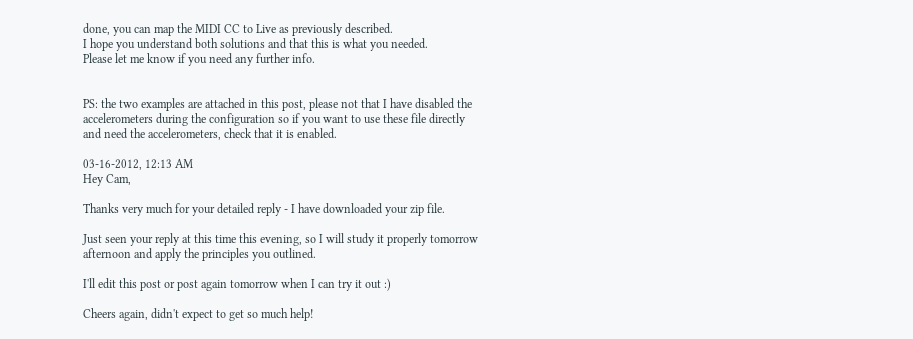done, you can map the MIDI CC to Live as previously described.
I hope you understand both solutions and that this is what you needed.
Please let me know if you need any further info.


PS: the two examples are attached in this post, please not that I have disabled the accelerometers during the configuration so if you want to use these file directly and need the accelerometers, check that it is enabled.

03-16-2012, 12:13 AM
Hey Cam,

Thanks very much for your detailed reply - I have downloaded your zip file.

Just seen your reply at this time this evening, so I will study it properly tomorrow afternoon and apply the principles you outlined.

I'll edit this post or post again tomorrow when I can try it out :)

Cheers again, didn't expect to get so much help!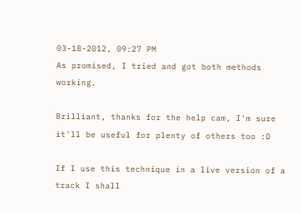03-18-2012, 09:27 PM
As promised, I tried and got both methods working.

Brilliant, thanks for the help cam, I'm sure it'll be useful for plenty of others too :D

If I use this technique in a live version of a track I shall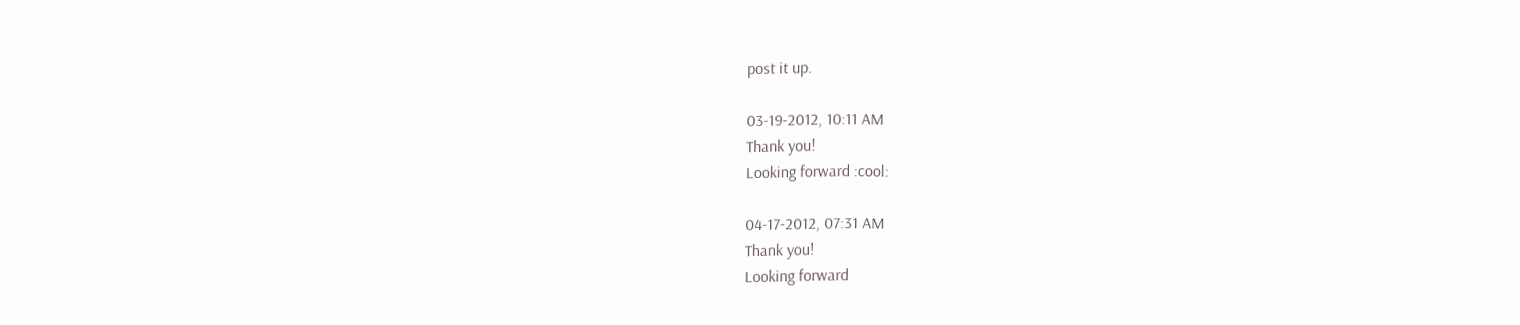post it up.

03-19-2012, 10:11 AM
Thank you!
Looking forward :cool:

04-17-2012, 07:31 AM
Thank you!
Looking forward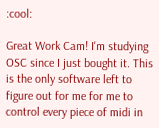:cool:

Great Work Cam! I'm studying OSC since I just bought it. This is the only software left to figure out for me for me to control every piece of midi in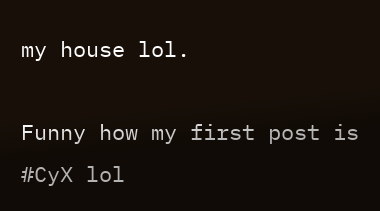my house lol.

Funny how my first post is #CyX lol